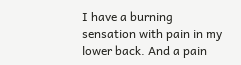I have a burning sensation with pain in my lower back. And a pain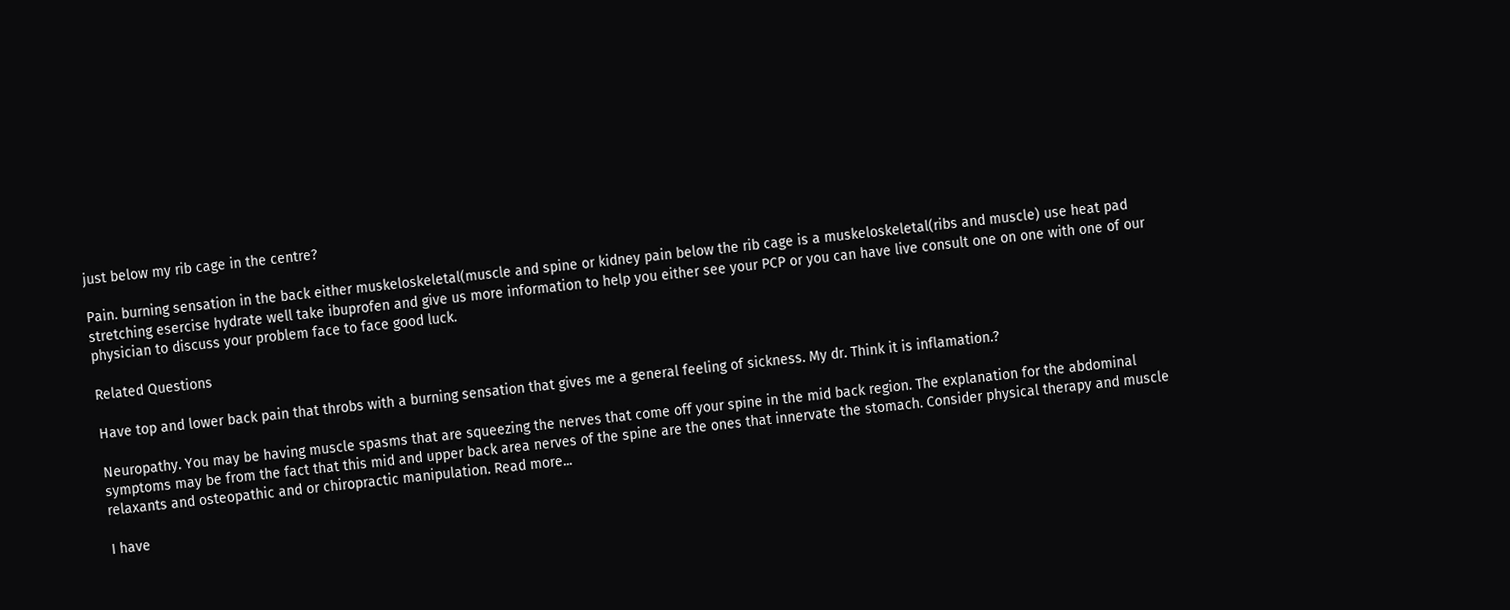just below my rib cage in the centre?

Pain. burning sensation in the back either muskeloskeletal(muscle and spine or kidney pain below the rib cage is a muskeloskeletal(ribs and muscle) use heat pad stretching esercise hydrate well take ibuprofen and give us more information to help you either see your PCP or you can have live consult one on one with one of our physician to discuss your problem face to face good luck.

Related Questions

Have top and lower back pain that throbs with a burning sensation that gives me a general feeling of sickness. My dr. Think it is inflamation.?

Neuropathy. You may be having muscle spasms that are squeezing the nerves that come off your spine in the mid back region. The explanation for the abdominal symptoms may be from the fact that this mid and upper back area nerves of the spine are the ones that innervate the stomach. Consider physical therapy and muscle relaxants and osteopathic and or chiropractic manipulation. Read more...

I have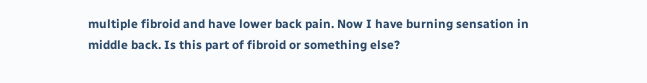multiple fibroid and have lower back pain. Now I have burning sensation in middle back. Is this part of fibroid or something else?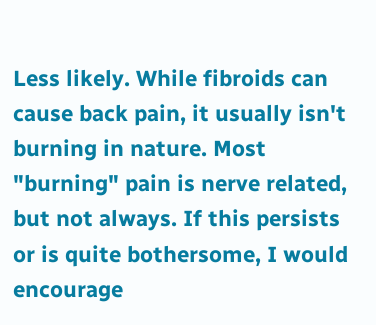Less likely. While fibroids can cause back pain, it usually isn't burning in nature. Most "burning" pain is nerve related, but not always. If this persists or is quite bothersome, I would encourage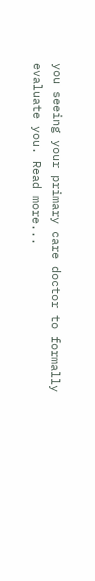you seeing your primary care doctor to formally evaluate you. Read more...